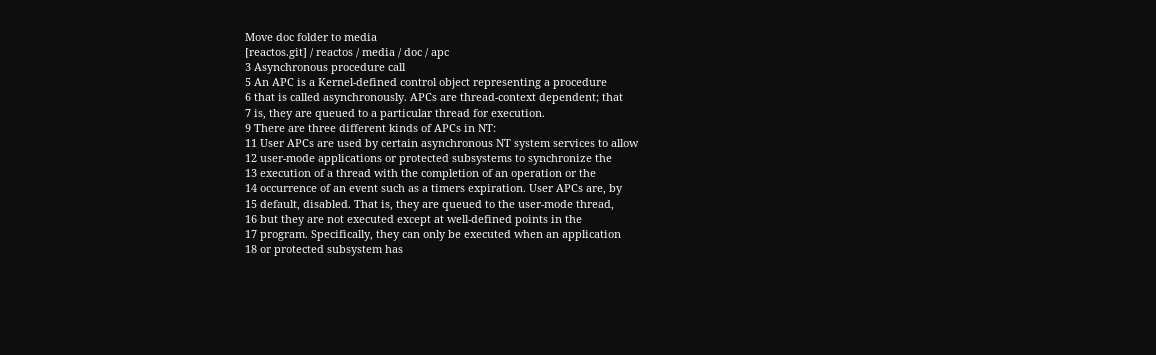Move doc folder to media
[reactos.git] / reactos / media / doc / apc
3 Asynchronous procedure call
5 An APC is a Kernel-defined control object representing a procedure
6 that is called asynchronously. APCs are thread-context dependent; that
7 is, they are queued to a particular thread for execution.
9 There are three different kinds of APCs in NT:
11 User APCs are used by certain asynchronous NT system services to allow
12 user-mode applications or protected subsystems to synchronize the
13 execution of a thread with the completion of an operation or the
14 occurrence of an event such as a timers expiration. User APCs are, by
15 default, disabled. That is, they are queued to the user-mode thread,
16 but they are not executed except at well-defined points in the
17 program. Specifically, they can only be executed when an application
18 or protected subsystem has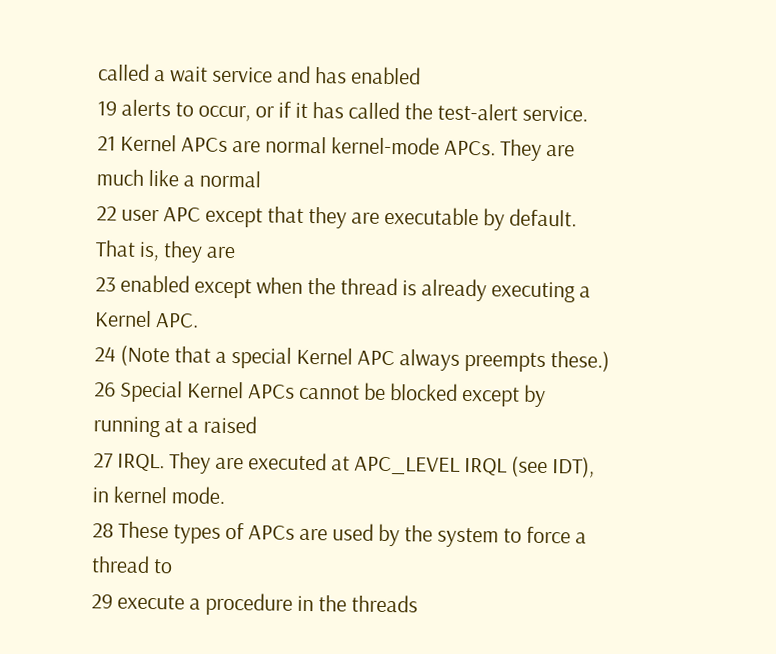called a wait service and has enabled
19 alerts to occur, or if it has called the test-alert service.
21 Kernel APCs are normal kernel-mode APCs. They are much like a normal
22 user APC except that they are executable by default. That is, they are
23 enabled except when the thread is already executing a Kernel APC.
24 (Note that a special Kernel APC always preempts these.)
26 Special Kernel APCs cannot be blocked except by running at a raised
27 IRQL. They are executed at APC_LEVEL IRQL (see IDT), in kernel mode.
28 These types of APCs are used by the system to force a thread to
29 execute a procedure in the threads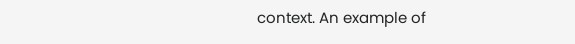context. An example of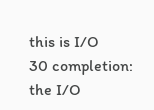this is I/O
30 completion: the I/O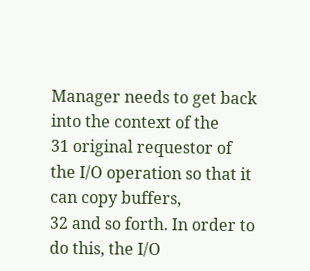Manager needs to get back into the context of the
31 original requestor of the I/O operation so that it can copy buffers,
32 and so forth. In order to do this, the I/O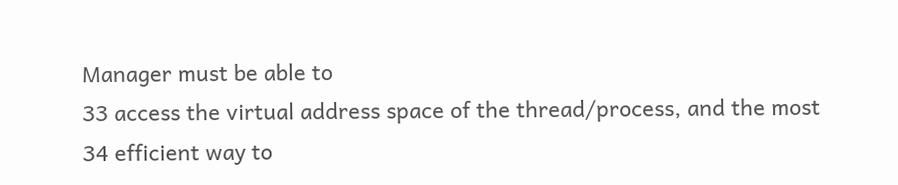Manager must be able to
33 access the virtual address space of the thread/process, and the most
34 efficient way to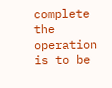complete the operation is to be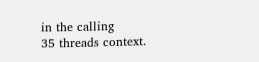in the calling
35 threads context.